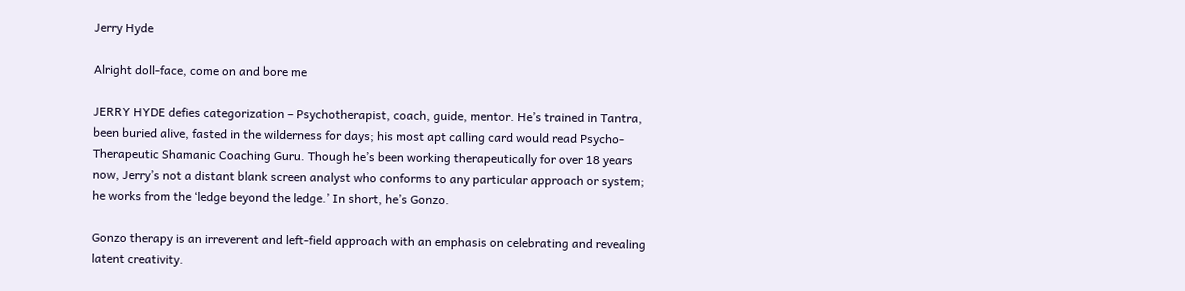Jerry Hyde

Alright doll-face, come on and bore me

JERRY HYDE defies categorization – Psychotherapist, coach, guide, mentor. He’s trained in Tantra, been buried alive, fasted in the wilderness for days; his most apt calling card would read Psycho-Therapeutic Shamanic Coaching Guru. Though he’s been working therapeutically for over 18 years now, Jerry’s not a distant blank screen analyst who conforms to any particular approach or system; he works from the ‘ledge beyond the ledge.’ In short, he’s Gonzo.

Gonzo therapy is an irreverent and left-field approach with an emphasis on celebrating and revealing latent creativity.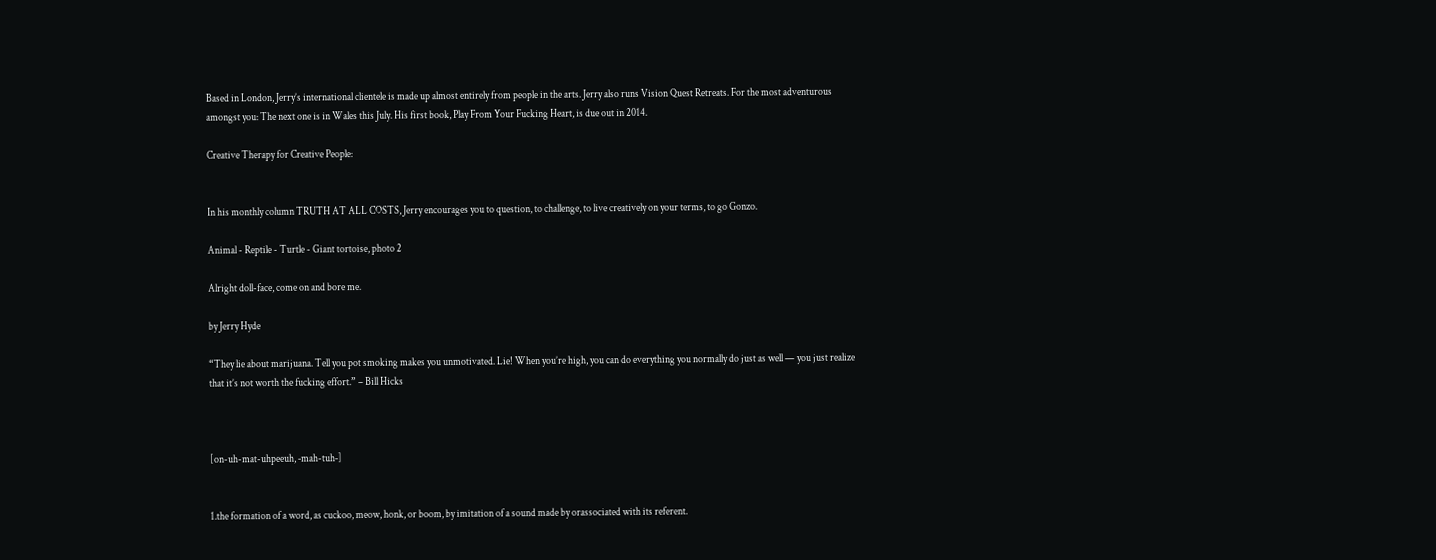Based in London, Jerry’s international clientele is made up almost entirely from people in the arts. Jerry also runs Vision Quest Retreats. For the most adventurous amongst you: The next one is in Wales this July. His first book, Play From Your Fucking Heart, is due out in 2014.

Creative Therapy for Creative People:


In his monthly column TRUTH AT ALL COSTS, Jerry encourages you to question, to challenge, to live creatively on your terms, to go Gonzo.

Animal - Reptile - Turtle - Giant tortoise, photo 2

Alright doll-face, come on and bore me.

by Jerry Hyde

“They lie about marijuana. Tell you pot smoking makes you unmotivated. Lie! When you’re high, you can do everything you normally do just as well — you just realize that it’s not worth the fucking effort.” – Bill Hicks



[on-uh-mat-uhpeeuh, ‐mah-tuh‐]


1.the formation of a word, as cuckoo, meow, honk, or boom, by imitation of a sound made by orassociated with its referent.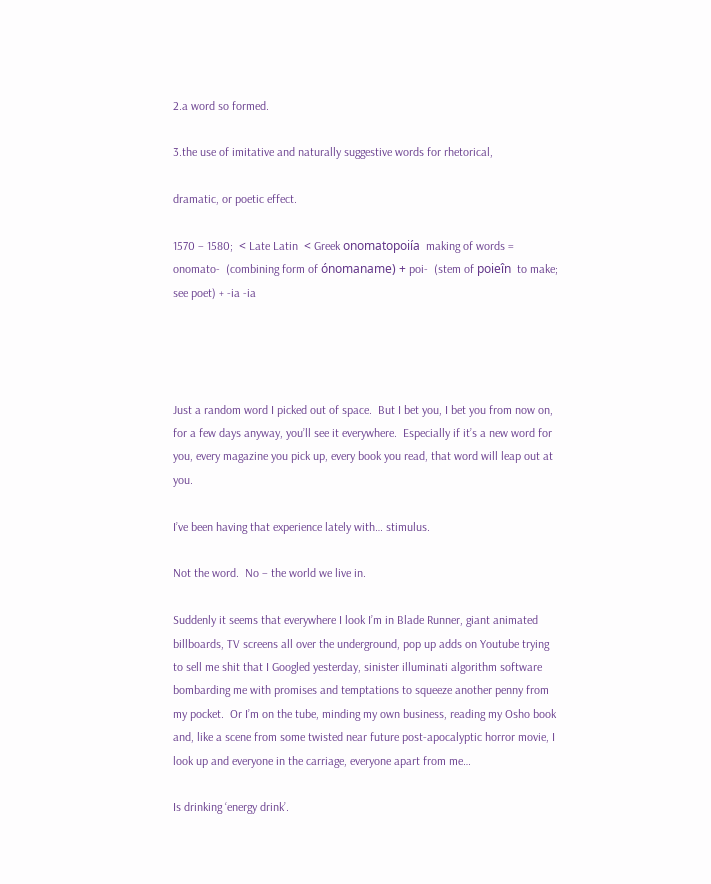2.a word so formed.

3.the use of imitative and naturally suggestive words for rhetorical,

dramatic, or poetic effect.

1570 – 1580;  < Late Latin  < Greek onomatopoiía  making of words = onomato-  (combining form of ónomaname) + poi-  (stem of poieîn  to make; see poet) + -ia -ia




Just a random word I picked out of space.  But I bet you, I bet you from now on, for a few days anyway, you’ll see it everywhere.  Especially if it’s a new word for you, every magazine you pick up, every book you read, that word will leap out at you.

I’ve been having that experience lately with… stimulus.

Not the word.  No – the world we live in.

Suddenly it seems that everywhere I look I’m in Blade Runner, giant animated billboards, TV screens all over the underground, pop up adds on Youtube trying to sell me shit that I Googled yesterday, sinister illuminati algorithm software bombarding me with promises and temptations to squeeze another penny from my pocket.  Or I’m on the tube, minding my own business, reading my Osho book and, like a scene from some twisted near future post-apocalyptic horror movie, I look up and everyone in the carriage, everyone apart from me…

Is drinking ‘energy drink’.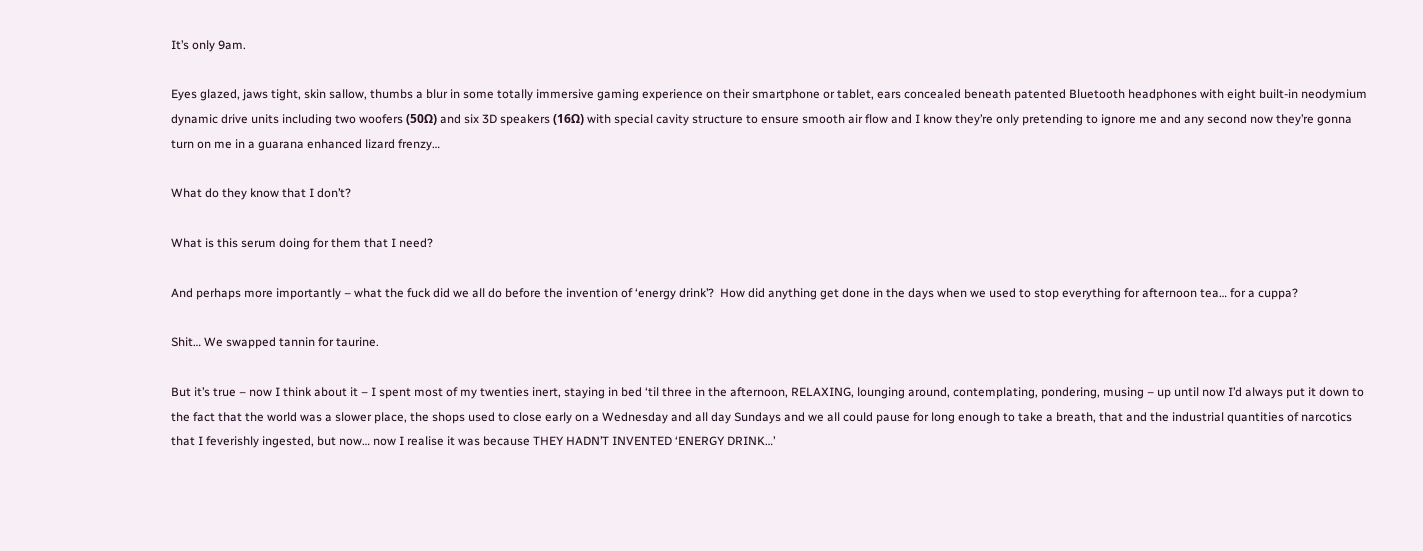It’s only 9am.

Eyes glazed, jaws tight, skin sallow, thumbs a blur in some totally immersive gaming experience on their smartphone or tablet, ears concealed beneath patented Bluetooth headphones with eight built-in neodymium dynamic drive units including two woofers (50Ω) and six 3D speakers (16Ω) with special cavity structure to ensure smooth air flow and I know they’re only pretending to ignore me and any second now they’re gonna turn on me in a guarana enhanced lizard frenzy…

What do they know that I don’t?

What is this serum doing for them that I need?

And perhaps more importantly – what the fuck did we all do before the invention of ‘energy drink’?  How did anything get done in the days when we used to stop everything for afternoon tea… for a cuppa?

Shit… We swapped tannin for taurine.

But it’s true – now I think about it – I spent most of my twenties inert, staying in bed ‘til three in the afternoon, RELAXING, lounging around, contemplating, pondering, musing – up until now I’d always put it down to the fact that the world was a slower place, the shops used to close early on a Wednesday and all day Sundays and we all could pause for long enough to take a breath, that and the industrial quantities of narcotics that I feverishly ingested, but now… now I realise it was because THEY HADN’T INVENTED ‘ENERGY DRINK…’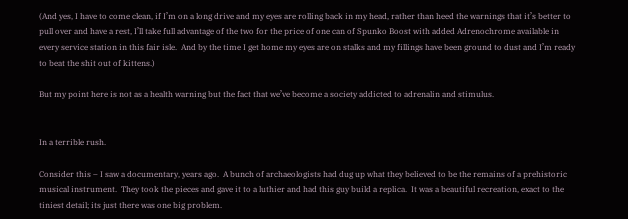(And yes, I have to come clean, if I’m on a long drive and my eyes are rolling back in my head, rather than heed the warnings that it’s better to pull over and have a rest, I’ll take full advantage of the two for the price of one can of Spunko Boost with added Adrenochrome available in every service station in this fair isle.  And by the time I get home my eyes are on stalks and my fillings have been ground to dust and I’m ready to beat the shit out of kittens.)

But my point here is not as a health warning but the fact that we’ve become a society addicted to adrenalin and stimulus.


In a terrible rush.

Consider this – I saw a documentary, years ago.  A bunch of archaeologists had dug up what they believed to be the remains of a prehistoric musical instrument.  They took the pieces and gave it to a luthier and had this guy build a replica.  It was a beautiful recreation, exact to the tiniest detail; its just there was one big problem.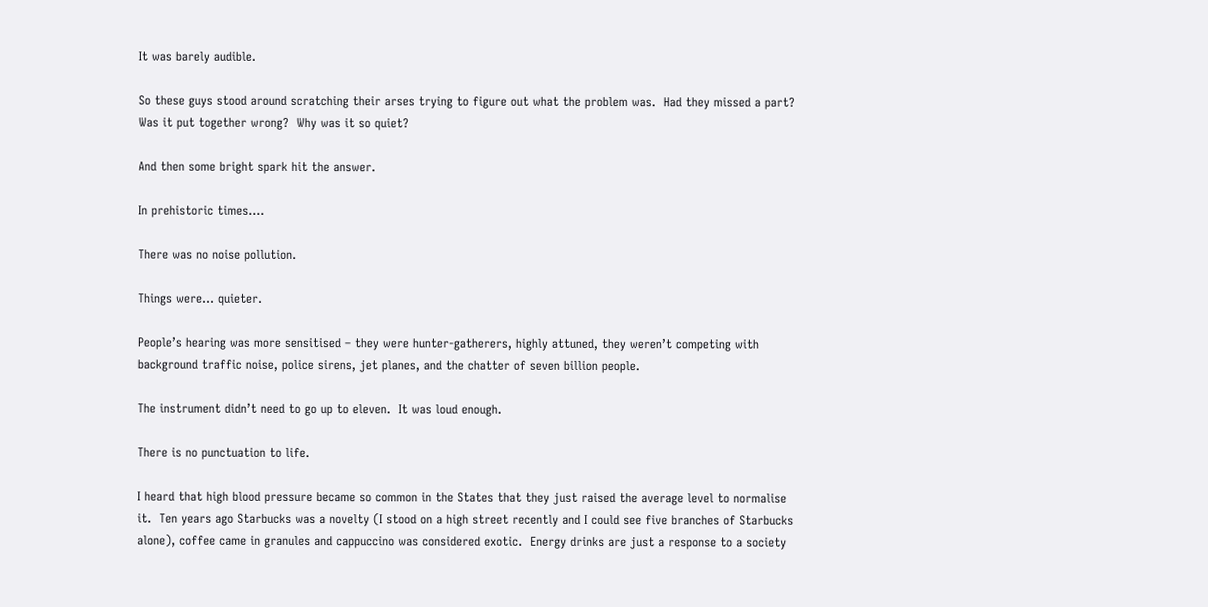It was barely audible.

So these guys stood around scratching their arses trying to figure out what the problem was.  Had they missed a part?  Was it put together wrong?  Why was it so quiet?

And then some bright spark hit the answer.

In prehistoric times….

There was no noise pollution.

Things were… quieter.

People’s hearing was more sensitised – they were hunter-gatherers, highly attuned, they weren’t competing with background traffic noise, police sirens, jet planes, and the chatter of seven billion people.

The instrument didn’t need to go up to eleven.  It was loud enough.

There is no punctuation to life.

I heard that high blood pressure became so common in the States that they just raised the average level to normalise it.  Ten years ago Starbucks was a novelty (I stood on a high street recently and I could see five branches of Starbucks alone), coffee came in granules and cappuccino was considered exotic.  Energy drinks are just a response to a society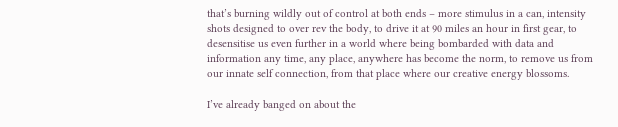that’s burning wildly out of control at both ends – more stimulus in a can, intensity shots designed to over rev the body, to drive it at 90 miles an hour in first gear, to desensitise us even further in a world where being bombarded with data and information any time, any place, anywhere has become the norm, to remove us from our innate self connection, from that place where our creative energy blossoms.

I’ve already banged on about the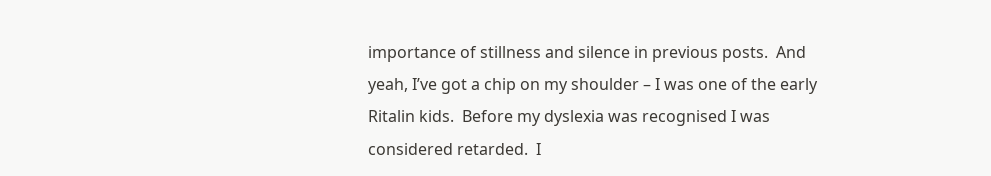importance of stillness and silence in previous posts.  And yeah, I’ve got a chip on my shoulder – I was one of the early Ritalin kids.  Before my dyslexia was recognised I was considered retarded.  I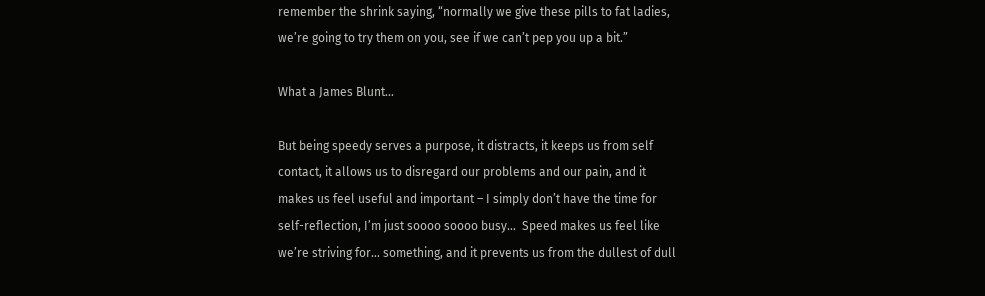remember the shrink saying, “normally we give these pills to fat ladies, we’re going to try them on you, see if we can’t pep you up a bit.”

What a James Blunt…

But being speedy serves a purpose, it distracts, it keeps us from self contact, it allows us to disregard our problems and our pain, and it makes us feel useful and important – I simply don’t have the time for self-reflection, I’m just soooo soooo busy…  Speed makes us feel like we’re striving for… something, and it prevents us from the dullest of dull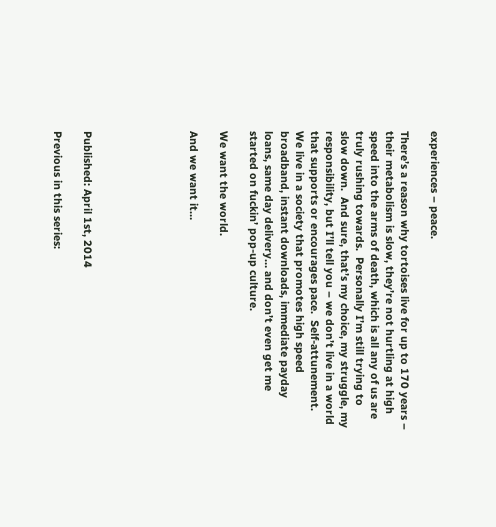experiences – peace.

There’s a reason why tortoises live for up to 170 years – their metabolism is slow, they’re not hurtling at high speed into the arms of death, which is all any of us are truly rushing towards.  Personally I’m still trying to slow down.  And sure, that’s my choice, my struggle, my responsibility, but I’ll tell you – we don’t live in a world that supports or encourages pace.  Self-attunement.  We live in a society that promotes high speed broadband, instant downloads, immediate payday loans, same day delivery… and don’t even get me started on fuckin’ pop-up culture.

We want the world.

And we want it…






Published: April 1st, 2014

Previous in this series: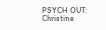PSYCH OUT: Christine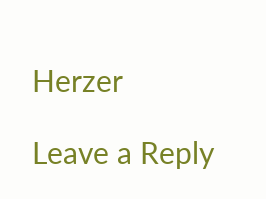Herzer

Leave a Reply